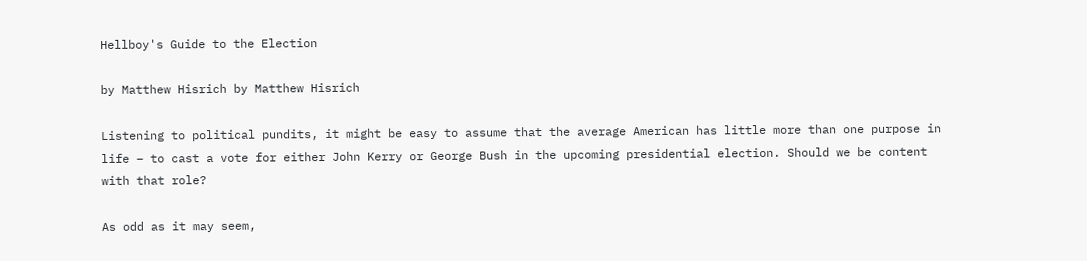Hellboy's Guide to the Election

by Matthew Hisrich by Matthew Hisrich

Listening to political pundits, it might be easy to assume that the average American has little more than one purpose in life – to cast a vote for either John Kerry or George Bush in the upcoming presidential election. Should we be content with that role?

As odd as it may seem,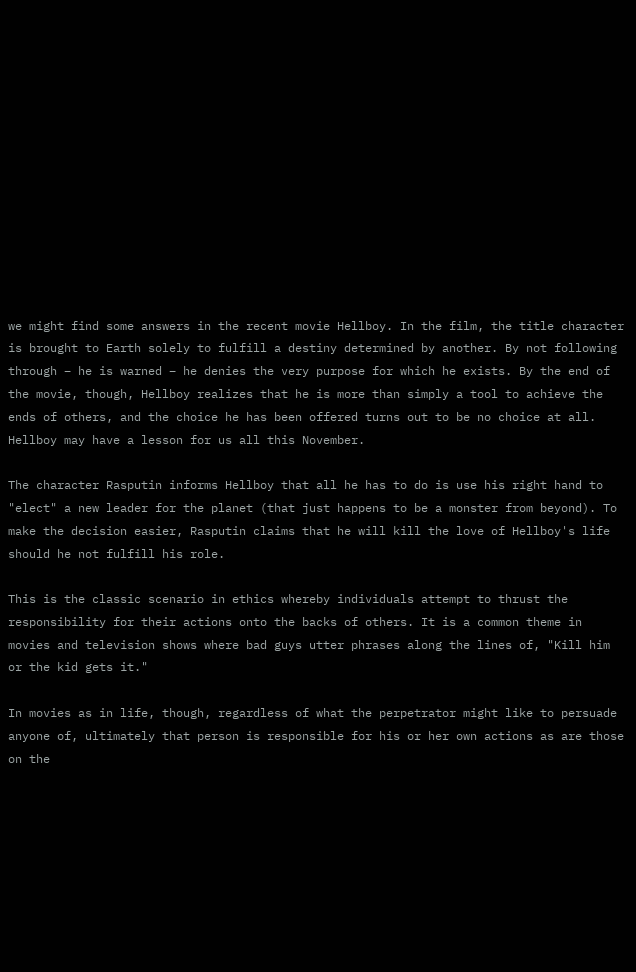we might find some answers in the recent movie Hellboy. In the film, the title character is brought to Earth solely to fulfill a destiny determined by another. By not following through – he is warned – he denies the very purpose for which he exists. By the end of the movie, though, Hellboy realizes that he is more than simply a tool to achieve the ends of others, and the choice he has been offered turns out to be no choice at all. Hellboy may have a lesson for us all this November.

The character Rasputin informs Hellboy that all he has to do is use his right hand to "elect" a new leader for the planet (that just happens to be a monster from beyond). To make the decision easier, Rasputin claims that he will kill the love of Hellboy's life should he not fulfill his role.

This is the classic scenario in ethics whereby individuals attempt to thrust the responsibility for their actions onto the backs of others. It is a common theme in movies and television shows where bad guys utter phrases along the lines of, "Kill him or the kid gets it."

In movies as in life, though, regardless of what the perpetrator might like to persuade anyone of, ultimately that person is responsible for his or her own actions as are those on the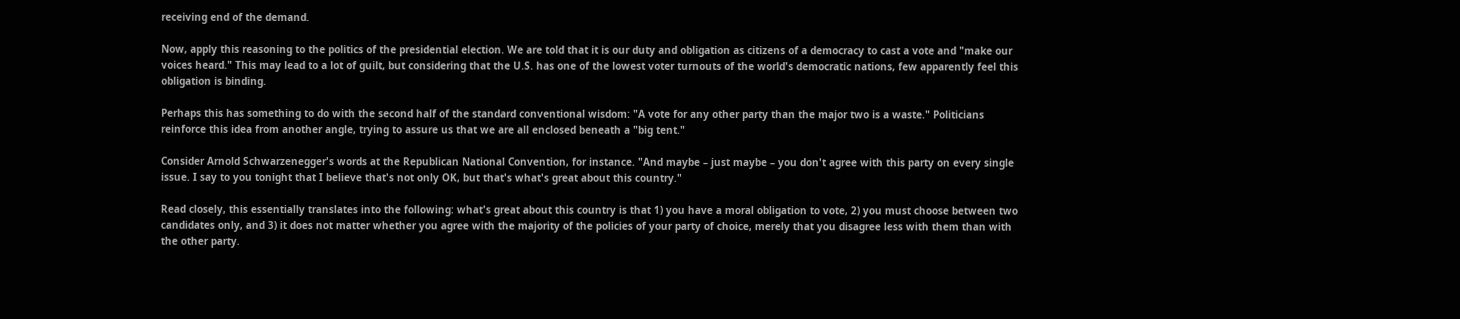receiving end of the demand.

Now, apply this reasoning to the politics of the presidential election. We are told that it is our duty and obligation as citizens of a democracy to cast a vote and "make our voices heard." This may lead to a lot of guilt, but considering that the U.S. has one of the lowest voter turnouts of the world's democratic nations, few apparently feel this obligation is binding.

Perhaps this has something to do with the second half of the standard conventional wisdom: "A vote for any other party than the major two is a waste." Politicians reinforce this idea from another angle, trying to assure us that we are all enclosed beneath a "big tent."

Consider Arnold Schwarzenegger's words at the Republican National Convention, for instance. "And maybe – just maybe – you don't agree with this party on every single issue. I say to you tonight that I believe that's not only OK, but that's what's great about this country."

Read closely, this essentially translates into the following: what's great about this country is that 1) you have a moral obligation to vote, 2) you must choose between two candidates only, and 3) it does not matter whether you agree with the majority of the policies of your party of choice, merely that you disagree less with them than with the other party.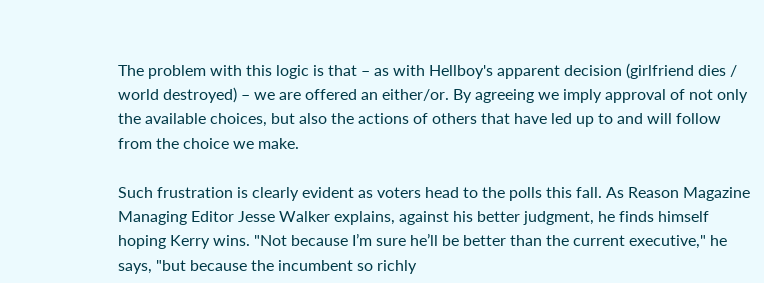The problem with this logic is that – as with Hellboy's apparent decision (girlfriend dies / world destroyed) – we are offered an either/or. By agreeing we imply approval of not only the available choices, but also the actions of others that have led up to and will follow from the choice we make.

Such frustration is clearly evident as voters head to the polls this fall. As Reason Magazine Managing Editor Jesse Walker explains, against his better judgment, he finds himself hoping Kerry wins. "Not because I’m sure he’ll be better than the current executive," he says, "but because the incumbent so richly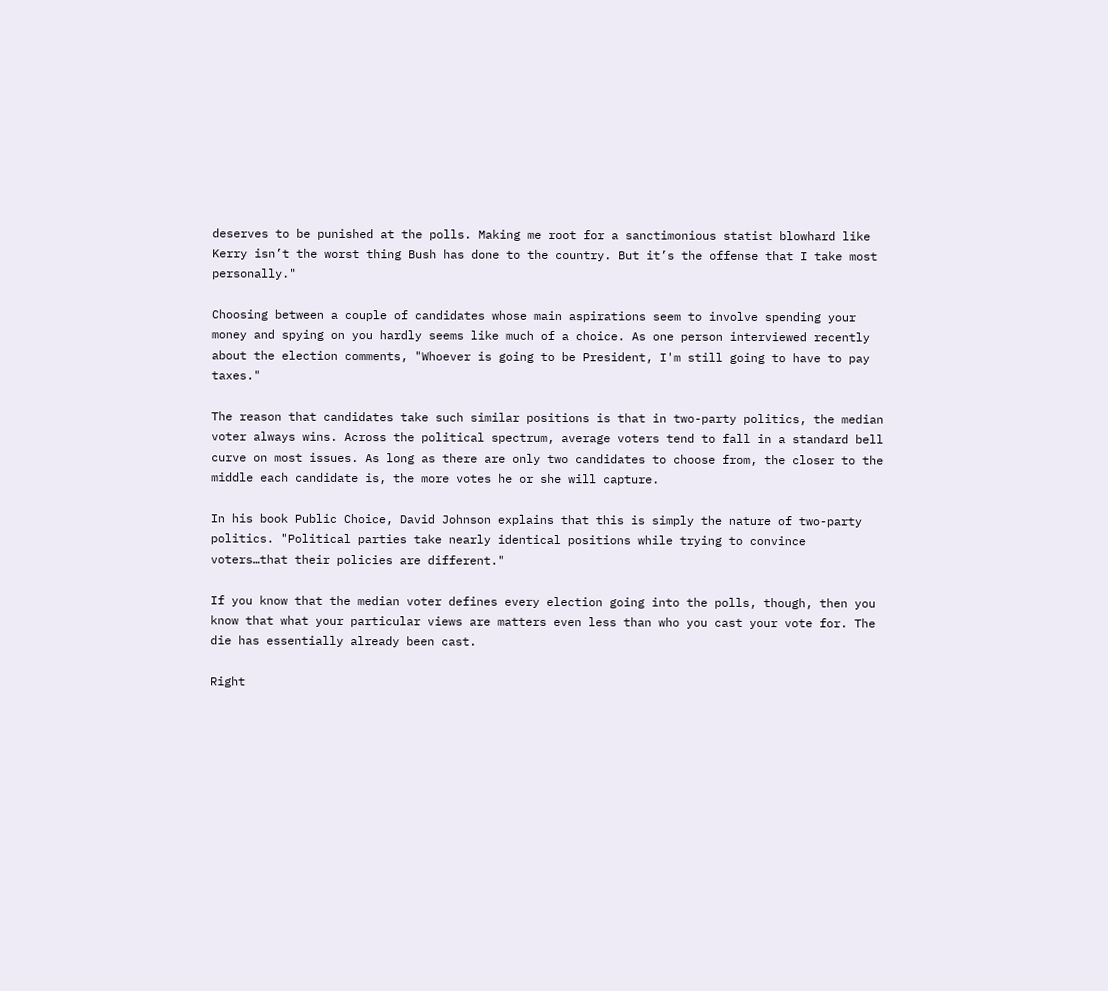deserves to be punished at the polls. Making me root for a sanctimonious statist blowhard like Kerry isn’t the worst thing Bush has done to the country. But it’s the offense that I take most personally."

Choosing between a couple of candidates whose main aspirations seem to involve spending your money and spying on you hardly seems like much of a choice. As one person interviewed recently about the election comments, "Whoever is going to be President, I'm still going to have to pay taxes."

The reason that candidates take such similar positions is that in two-party politics, the median voter always wins. Across the political spectrum, average voters tend to fall in a standard bell curve on most issues. As long as there are only two candidates to choose from, the closer to the middle each candidate is, the more votes he or she will capture.

In his book Public Choice, David Johnson explains that this is simply the nature of two-party politics. "Political parties take nearly identical positions while trying to convince voters…that their policies are different."

If you know that the median voter defines every election going into the polls, though, then you know that what your particular views are matters even less than who you cast your vote for. The die has essentially already been cast.

Right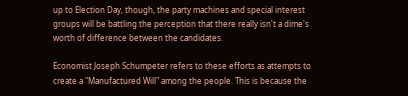up to Election Day, though, the party machines and special interest groups will be battling the perception that there really isn't a dime's worth of difference between the candidates.

Economist Joseph Schumpeter refers to these efforts as attempts to create a "Manufactured Will" among the people. This is because the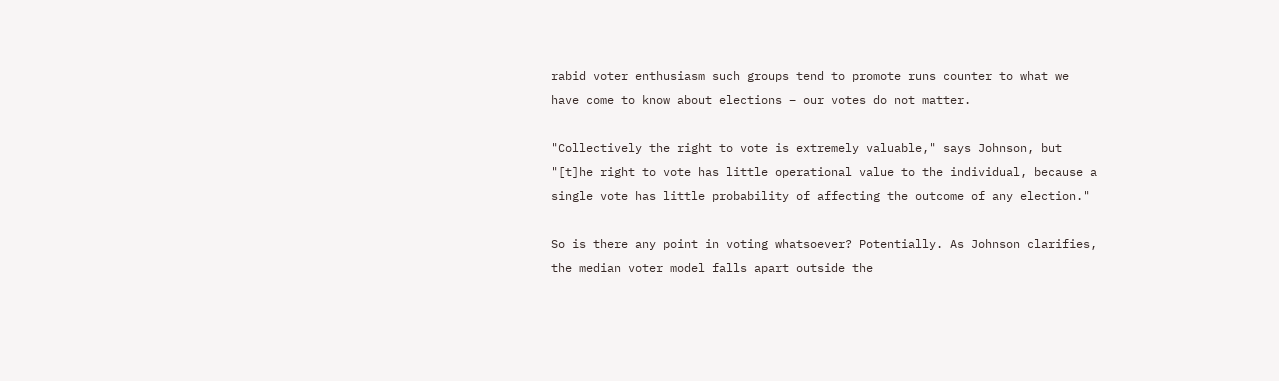rabid voter enthusiasm such groups tend to promote runs counter to what we have come to know about elections – our votes do not matter.

"Collectively the right to vote is extremely valuable," says Johnson, but "[t]he right to vote has little operational value to the individual, because a single vote has little probability of affecting the outcome of any election."

So is there any point in voting whatsoever? Potentially. As Johnson clarifies, the median voter model falls apart outside the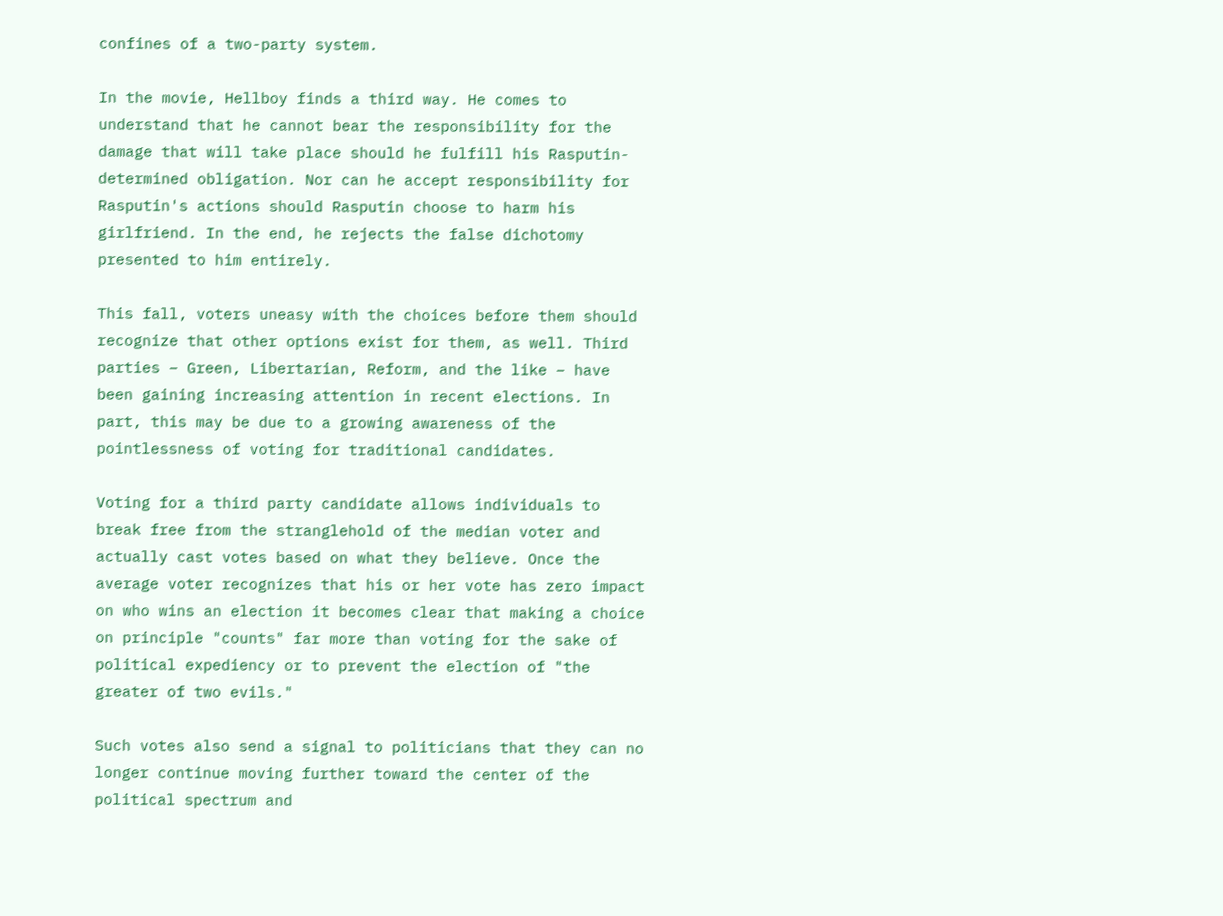confines of a two-party system.

In the movie, Hellboy finds a third way. He comes to understand that he cannot bear the responsibility for the damage that will take place should he fulfill his Rasputin-determined obligation. Nor can he accept responsibility for Rasputin's actions should Rasputin choose to harm his girlfriend. In the end, he rejects the false dichotomy presented to him entirely.

This fall, voters uneasy with the choices before them should recognize that other options exist for them, as well. Third parties – Green, Libertarian, Reform, and the like – have been gaining increasing attention in recent elections. In part, this may be due to a growing awareness of the pointlessness of voting for traditional candidates.

Voting for a third party candidate allows individuals to break free from the stranglehold of the median voter and actually cast votes based on what they believe. Once the average voter recognizes that his or her vote has zero impact on who wins an election it becomes clear that making a choice on principle "counts" far more than voting for the sake of political expediency or to prevent the election of "the greater of two evils."

Such votes also send a signal to politicians that they can no longer continue moving further toward the center of the political spectrum and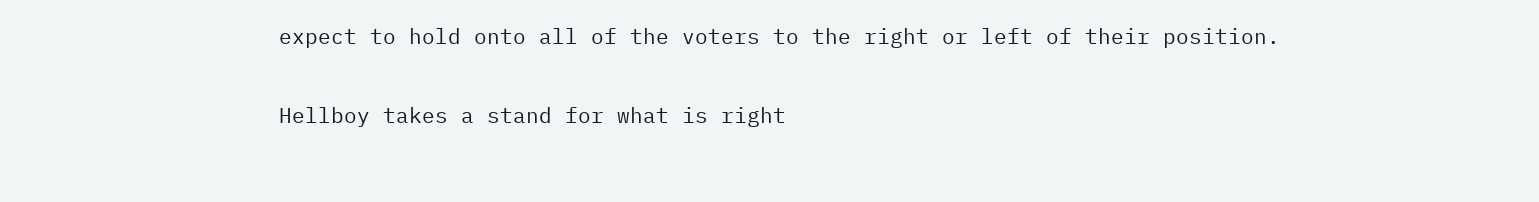expect to hold onto all of the voters to the right or left of their position.

Hellboy takes a stand for what is right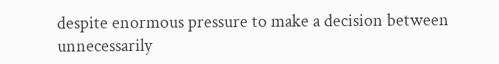despite enormous pressure to make a decision between unnecessarily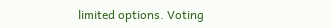limited options. Voting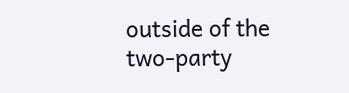outside of the two-party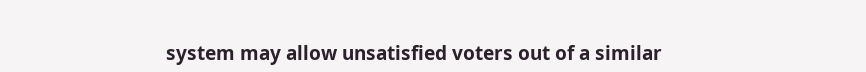system may allow unsatisfied voters out of a similar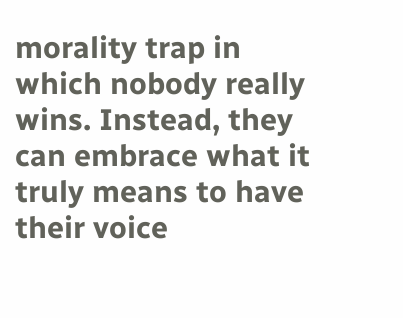morality trap in which nobody really wins. Instead, they can embrace what it truly means to have their voice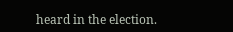heard in the election.